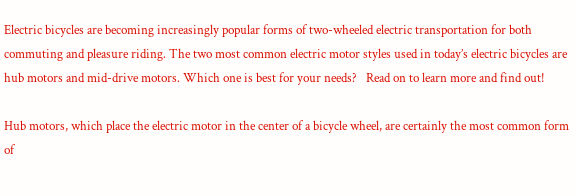Electric bicycles are becoming increasingly popular forms of two-wheeled electric transportation for both commuting and pleasure riding. The two most common electric motor styles used in today’s electric bicycles are hub motors and mid-drive motors. Which one is best for your needs?   Read on to learn more and find out!

Hub motors, which place the electric motor in the center of a bicycle wheel, are certainly the most common form of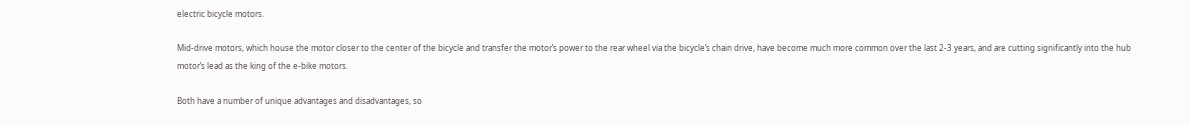electric bicycle motors.

Mid-drive motors, which house the motor closer to the center of the bicycle and transfer the motor’s power to the rear wheel via the bicycle’s chain drive, have become much more common over the last 2-3 years, and are cutting significantly into the hub motor’s lead as the king of the e-bike motors.

Both have a number of unique advantages and disadvantages, so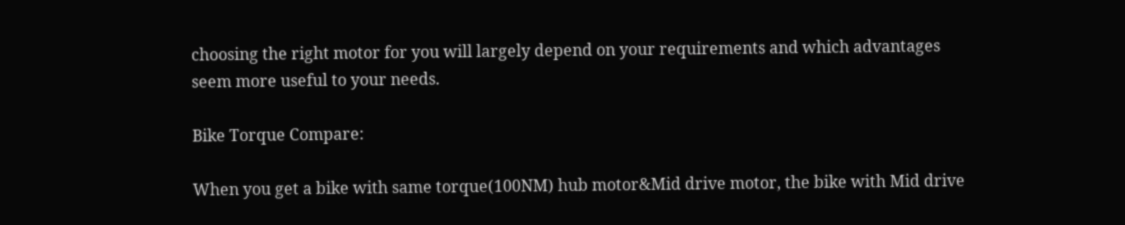choosing the right motor for you will largely depend on your requirements and which advantages seem more useful to your needs.

Bike Torque Compare:

When you get a bike with same torque(100NM) hub motor&Mid drive motor, the bike with Mid drive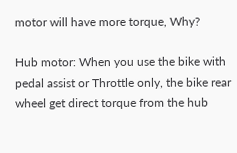motor will have more torque, Why?

Hub motor: When you use the bike with pedal assist or Throttle only, the bike rear wheel get direct torque from the hub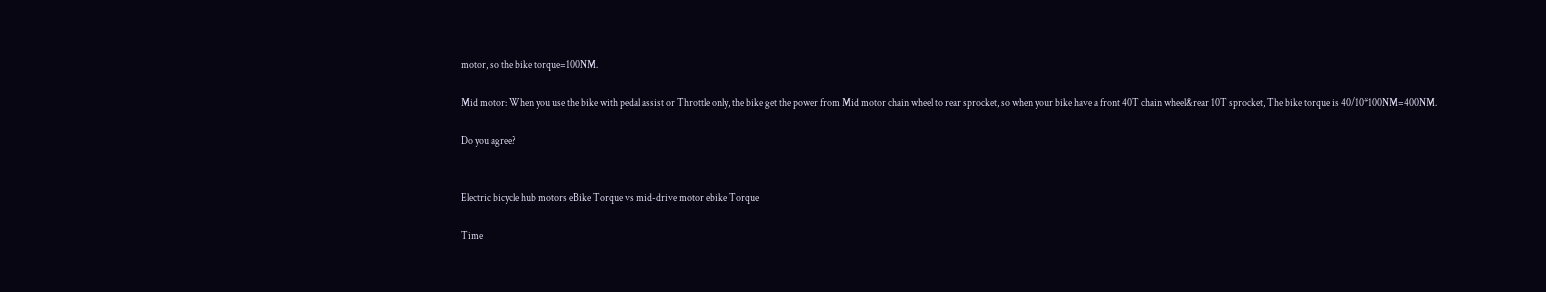motor, so the bike torque=100NM.

Mid motor: When you use the bike with pedal assist or Throttle only, the bike get the power from Mid motor chain wheel to rear sprocket, so when your bike have a front 40T chain wheel&rear 10T sprocket, The bike torque is 40/10*100NM=400NM.

Do you agree?


Electric bicycle hub motors eBike Torque vs mid-drive motor ebike Torque

Time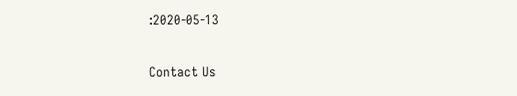:2020-05-13

Contact Us